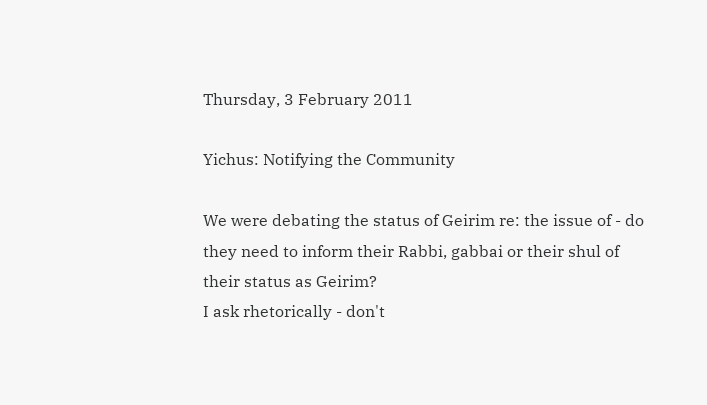Thursday, 3 February 2011

Yichus: Notifying the Community

We were debating the status of Geirim re: the issue of - do they need to inform their Rabbi, gabbai or their shul of their status as Geirim?
I ask rhetorically - don't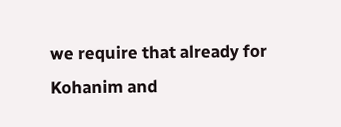we require that already for Kohanim and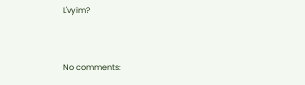L'vyim?


No comments: